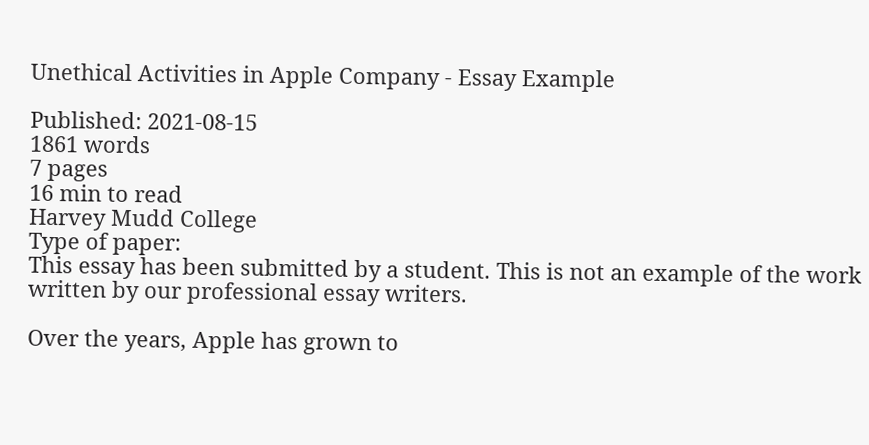Unethical Activities in Apple Company - Essay Example

Published: 2021-08-15
1861 words
7 pages
16 min to read
Harvey Mudd College
Type of paper:
This essay has been submitted by a student. This is not an example of the work written by our professional essay writers.

Over the years, Apple has grown to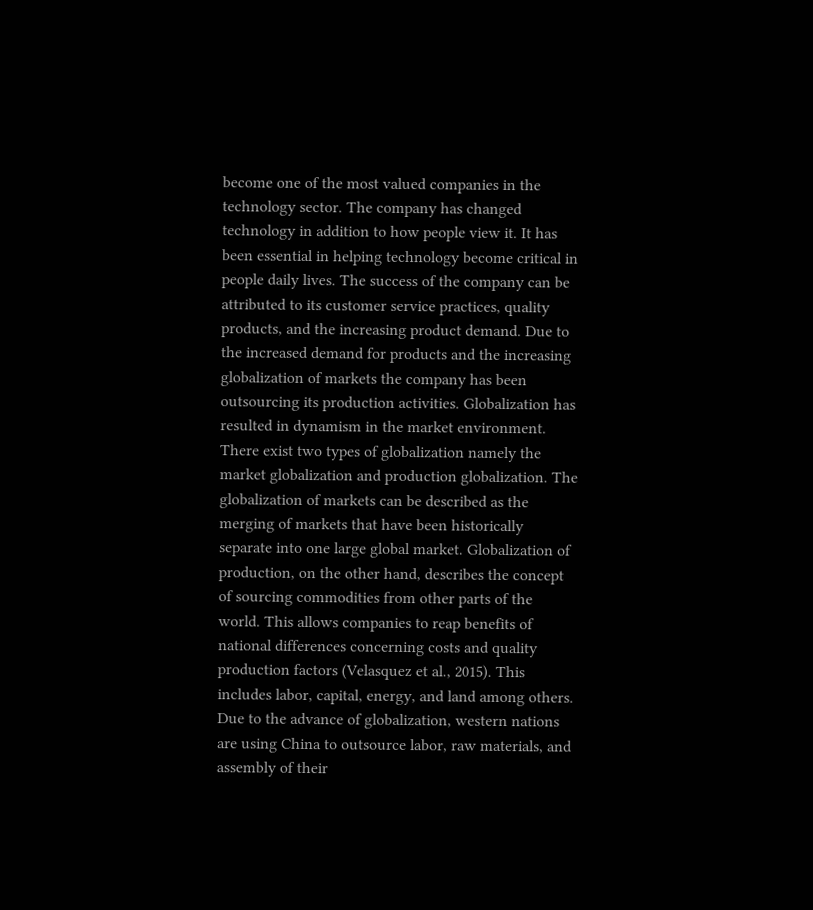become one of the most valued companies in the technology sector. The company has changed technology in addition to how people view it. It has been essential in helping technology become critical in people daily lives. The success of the company can be attributed to its customer service practices, quality products, and the increasing product demand. Due to the increased demand for products and the increasing globalization of markets the company has been outsourcing its production activities. Globalization has resulted in dynamism in the market environment. There exist two types of globalization namely the market globalization and production globalization. The globalization of markets can be described as the merging of markets that have been historically separate into one large global market. Globalization of production, on the other hand, describes the concept of sourcing commodities from other parts of the world. This allows companies to reap benefits of national differences concerning costs and quality production factors (Velasquez et al., 2015). This includes labor, capital, energy, and land among others. Due to the advance of globalization, western nations are using China to outsource labor, raw materials, and assembly of their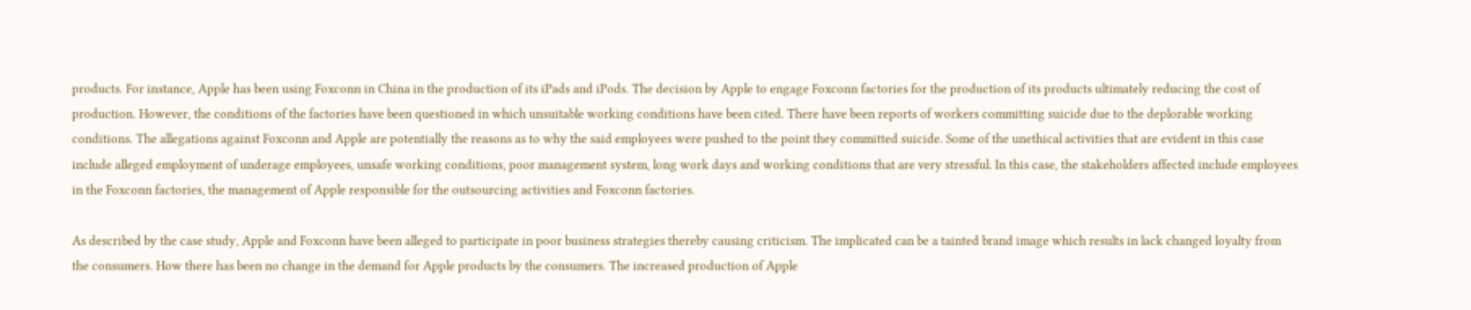products. For instance, Apple has been using Foxconn in China in the production of its iPads and iPods. The decision by Apple to engage Foxconn factories for the production of its products ultimately reducing the cost of production. However, the conditions of the factories have been questioned in which unsuitable working conditions have been cited. There have been reports of workers committing suicide due to the deplorable working conditions. The allegations against Foxconn and Apple are potentially the reasons as to why the said employees were pushed to the point they committed suicide. Some of the unethical activities that are evident in this case include alleged employment of underage employees, unsafe working conditions, poor management system, long work days and working conditions that are very stressful. In this case, the stakeholders affected include employees in the Foxconn factories, the management of Apple responsible for the outsourcing activities and Foxconn factories.

As described by the case study, Apple and Foxconn have been alleged to participate in poor business strategies thereby causing criticism. The implicated can be a tainted brand image which results in lack changed loyalty from the consumers. How there has been no change in the demand for Apple products by the consumers. The increased production of Apple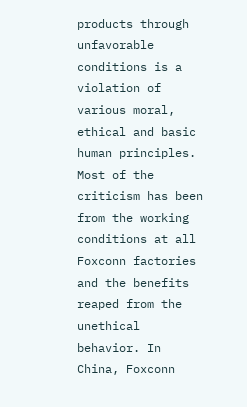products through unfavorable conditions is a violation of various moral, ethical and basic human principles. Most of the criticism has been from the working conditions at all Foxconn factories and the benefits reaped from the unethical behavior. In China, Foxconn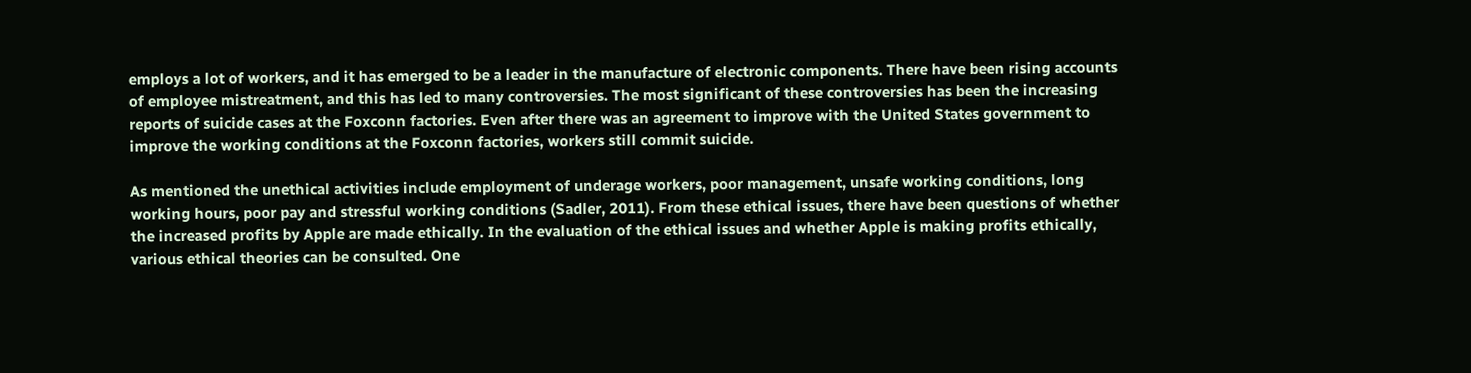employs a lot of workers, and it has emerged to be a leader in the manufacture of electronic components. There have been rising accounts of employee mistreatment, and this has led to many controversies. The most significant of these controversies has been the increasing reports of suicide cases at the Foxconn factories. Even after there was an agreement to improve with the United States government to improve the working conditions at the Foxconn factories, workers still commit suicide.

As mentioned the unethical activities include employment of underage workers, poor management, unsafe working conditions, long working hours, poor pay and stressful working conditions (Sadler, 2011). From these ethical issues, there have been questions of whether the increased profits by Apple are made ethically. In the evaluation of the ethical issues and whether Apple is making profits ethically, various ethical theories can be consulted. One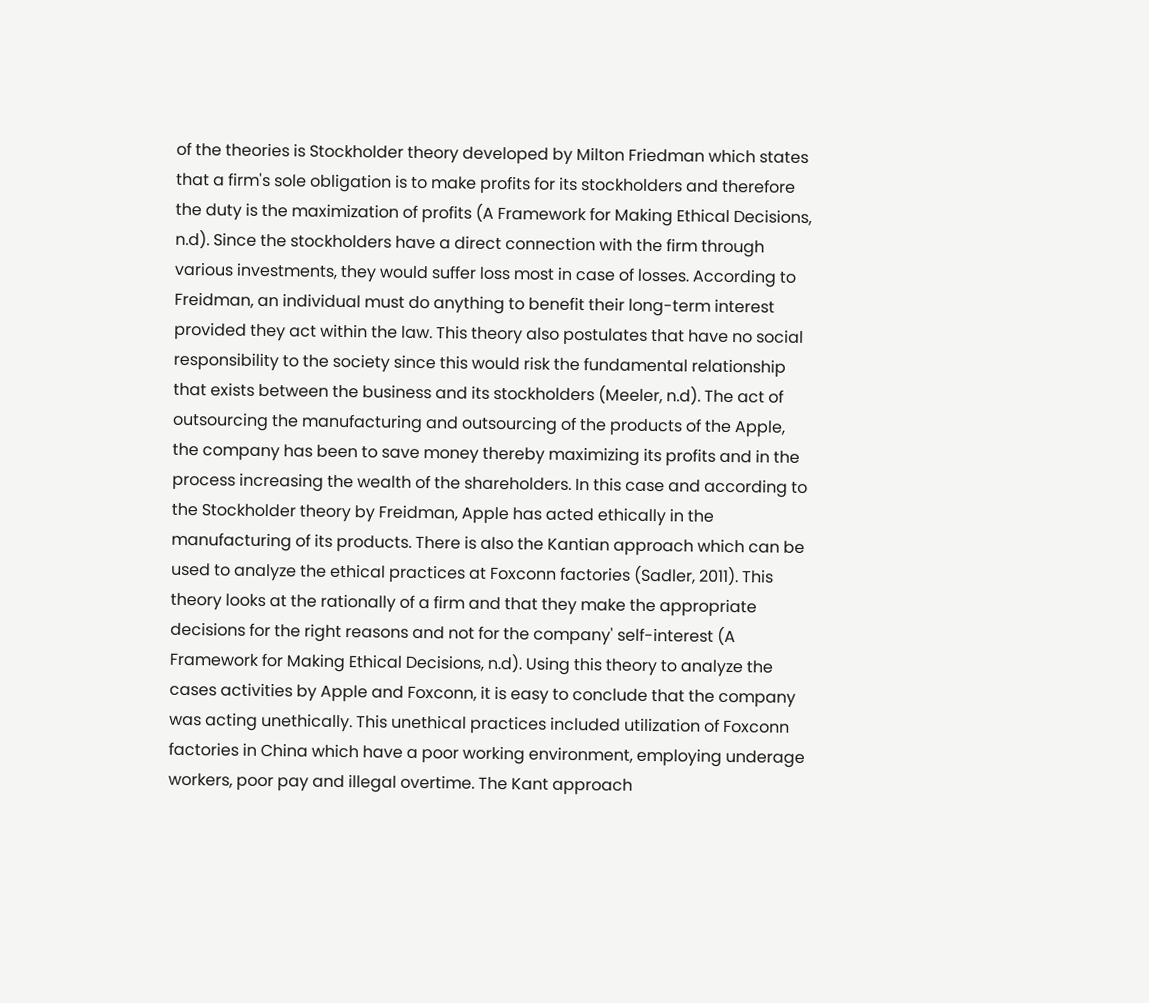of the theories is Stockholder theory developed by Milton Friedman which states that a firm's sole obligation is to make profits for its stockholders and therefore the duty is the maximization of profits (A Framework for Making Ethical Decisions, n.d). Since the stockholders have a direct connection with the firm through various investments, they would suffer loss most in case of losses. According to Freidman, an individual must do anything to benefit their long-term interest provided they act within the law. This theory also postulates that have no social responsibility to the society since this would risk the fundamental relationship that exists between the business and its stockholders (Meeler, n.d). The act of outsourcing the manufacturing and outsourcing of the products of the Apple, the company has been to save money thereby maximizing its profits and in the process increasing the wealth of the shareholders. In this case and according to the Stockholder theory by Freidman, Apple has acted ethically in the manufacturing of its products. There is also the Kantian approach which can be used to analyze the ethical practices at Foxconn factories (Sadler, 2011). This theory looks at the rationally of a firm and that they make the appropriate decisions for the right reasons and not for the company' self-interest (A Framework for Making Ethical Decisions, n.d). Using this theory to analyze the cases activities by Apple and Foxconn, it is easy to conclude that the company was acting unethically. This unethical practices included utilization of Foxconn factories in China which have a poor working environment, employing underage workers, poor pay and illegal overtime. The Kant approach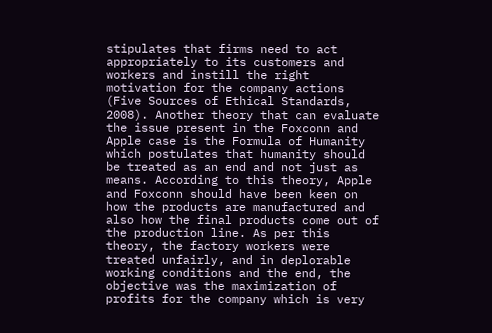stipulates that firms need to act appropriately to its customers and workers and instill the right motivation for the company actions (Five Sources of Ethical Standards, 2008). Another theory that can evaluate the issue present in the Foxconn and Apple case is the Formula of Humanity which postulates that humanity should be treated as an end and not just as means. According to this theory, Apple and Foxconn should have been keen on how the products are manufactured and also how the final products come out of the production line. As per this theory, the factory workers were treated unfairly, and in deplorable working conditions and the end, the objective was the maximization of profits for the company which is very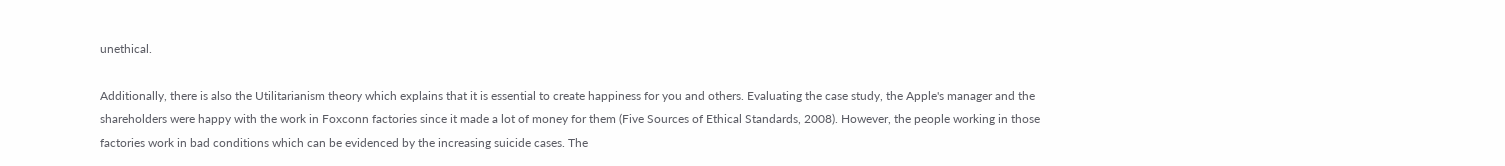unethical.

Additionally, there is also the Utilitarianism theory which explains that it is essential to create happiness for you and others. Evaluating the case study, the Apple's manager and the shareholders were happy with the work in Foxconn factories since it made a lot of money for them (Five Sources of Ethical Standards, 2008). However, the people working in those factories work in bad conditions which can be evidenced by the increasing suicide cases. The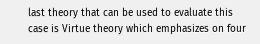last theory that can be used to evaluate this case is Virtue theory which emphasizes on four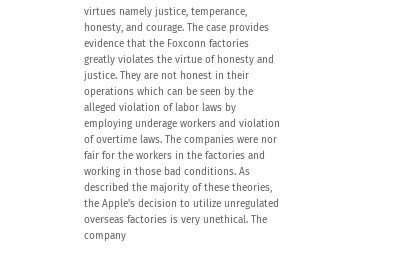virtues namely justice, temperance, honesty, and courage. The case provides evidence that the Foxconn factories greatly violates the virtue of honesty and justice. They are not honest in their operations which can be seen by the alleged violation of labor laws by employing underage workers and violation of overtime laws. The companies were nor fair for the workers in the factories and working in those bad conditions. As described the majority of these theories, the Apple's decision to utilize unregulated overseas factories is very unethical. The company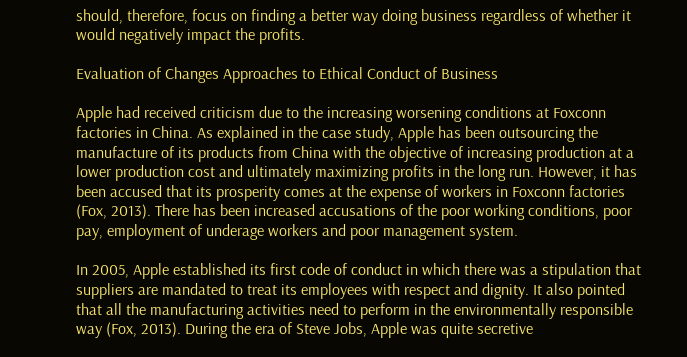should, therefore, focus on finding a better way doing business regardless of whether it would negatively impact the profits.

Evaluation of Changes Approaches to Ethical Conduct of Business

Apple had received criticism due to the increasing worsening conditions at Foxconn factories in China. As explained in the case study, Apple has been outsourcing the manufacture of its products from China with the objective of increasing production at a lower production cost and ultimately maximizing profits in the long run. However, it has been accused that its prosperity comes at the expense of workers in Foxconn factories (Fox, 2013). There has been increased accusations of the poor working conditions, poor pay, employment of underage workers and poor management system.

In 2005, Apple established its first code of conduct in which there was a stipulation that suppliers are mandated to treat its employees with respect and dignity. It also pointed that all the manufacturing activities need to perform in the environmentally responsible way (Fox, 2013). During the era of Steve Jobs, Apple was quite secretive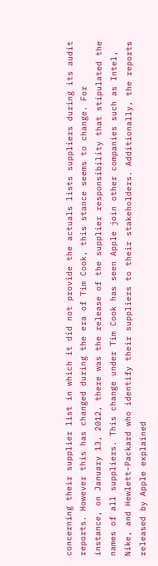concerning their supplier list in which it did not provide the actuals lists suppliers during its audit reports. However this has changed during the era of Tim Cook, this stance seems to change. For instance, on January 13, 2012, there was the release of the supplier responsibility that stipulated the names of all suppliers. This change under Tim Cook has seen Apple join other companies such as Intel, Nike, and Hewlett-Packard who identify their suppliers to their stakeholders. Additionally, the reports released by Apple explained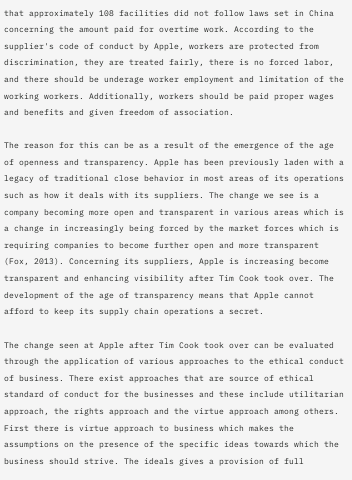that approximately 108 facilities did not follow laws set in China concerning the amount paid for overtime work. According to the supplier's code of conduct by Apple, workers are protected from discrimination, they are treated fairly, there is no forced labor, and there should be underage worker employment and limitation of the working workers. Additionally, workers should be paid proper wages and benefits and given freedom of association.

The reason for this can be as a result of the emergence of the age of openness and transparency. Apple has been previously laden with a legacy of traditional close behavior in most areas of its operations such as how it deals with its suppliers. The change we see is a company becoming more open and transparent in various areas which is a change in increasingly being forced by the market forces which is requiring companies to become further open and more transparent (Fox, 2013). Concerning its suppliers, Apple is increasing become transparent and enhancing visibility after Tim Cook took over. The development of the age of transparency means that Apple cannot afford to keep its supply chain operations a secret.

The change seen at Apple after Tim Cook took over can be evaluated through the application of various approaches to the ethical conduct of business. There exist approaches that are source of ethical standard of conduct for the businesses and these include utilitarian approach, the rights approach and the virtue approach among others. First there is virtue approach to business which makes the assumptions on the presence of the specific ideas towards which the business should strive. The ideals gives a provision of full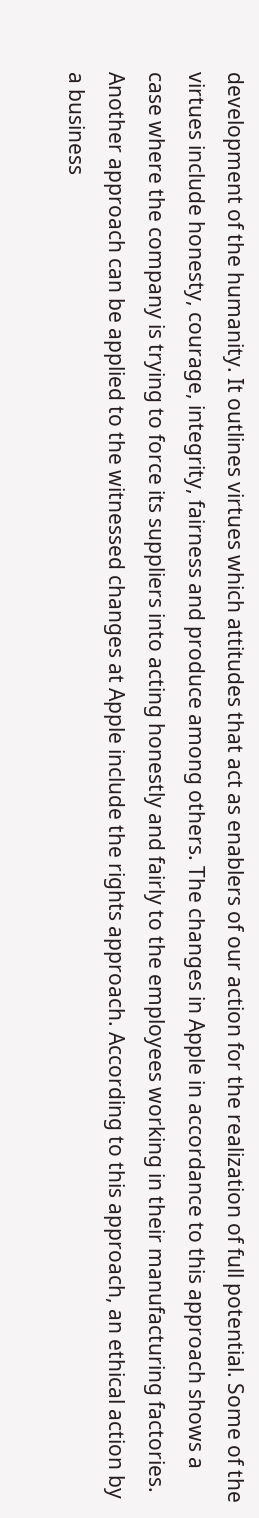development of the humanity. It outlines virtues which attitudes that act as enablers of our action for the realization of full potential. Some of the virtues include honesty, courage, integrity, fairness and produce among others. The changes in Apple in accordance to this approach shows a case where the company is trying to force its suppliers into acting honestly and fairly to the employees working in their manufacturing factories. Another approach can be applied to the witnessed changes at Apple include the rights approach. According to this approach, an ethical action by a business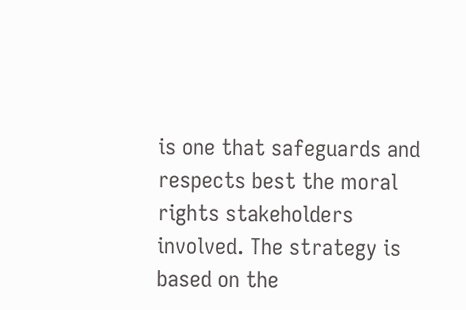is one that safeguards and respects best the moral rights stakeholders involved. The strategy is based on the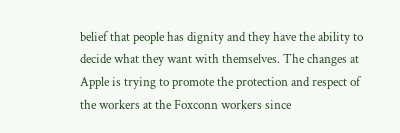belief that people has dignity and they have the ability to decide what they want with themselves. The changes at Apple is trying to promote the protection and respect of the workers at the Foxconn workers since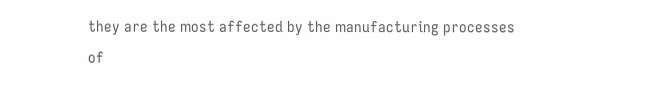they are the most affected by the manufacturing processes of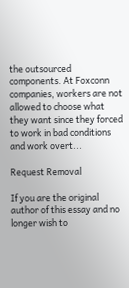the outsourced components. At Foxconn companies, workers are not allowed to choose what they want since they forced to work in bad conditions and work overt...

Request Removal

If you are the original author of this essay and no longer wish to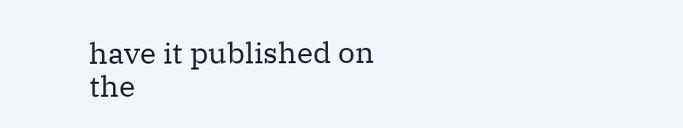have it published on the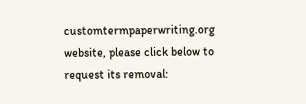customtermpaperwriting.org website, please click below to request its removal: